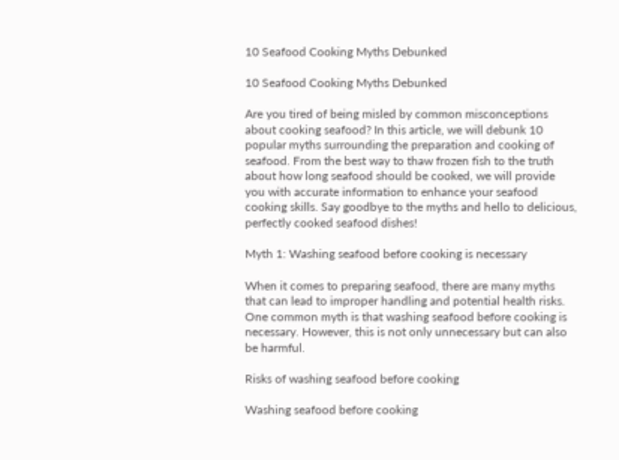10 Seafood Cooking Myths Debunked

10 Seafood Cooking Myths Debunked

Are you tired of being misled by common misconceptions about cooking seafood? In this article, we will debunk 10 popular myths surrounding the preparation and cooking of seafood. From the best way to thaw frozen fish to the truth about how long seafood should be cooked, we will provide you with accurate information to enhance your seafood cooking skills. Say goodbye to the myths and hello to delicious, perfectly cooked seafood dishes!

Myth 1: Washing seafood before cooking is necessary

When it comes to preparing seafood, there are many myths that can lead to improper handling and potential health risks. One common myth is that washing seafood before cooking is necessary. However, this is not only unnecessary but can also be harmful.

Risks of washing seafood before cooking

Washing seafood before cooking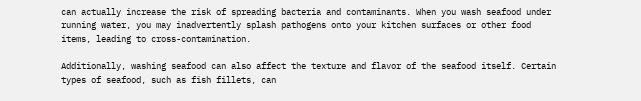can actually increase the risk of spreading bacteria and contaminants. When you wash seafood under running water, you may inadvertently splash pathogens onto your kitchen surfaces or other food items, leading to cross-contamination.

Additionally, washing seafood can also affect the texture and flavor of the seafood itself. Certain types of seafood, such as fish fillets, can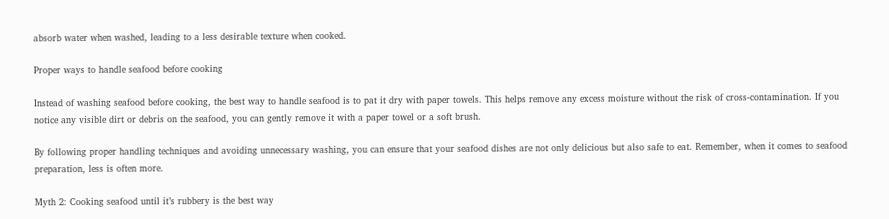absorb water when washed, leading to a less desirable texture when cooked.

Proper ways to handle seafood before cooking

Instead of washing seafood before cooking, the best way to handle seafood is to pat it dry with paper towels. This helps remove any excess moisture without the risk of cross-contamination. If you notice any visible dirt or debris on the seafood, you can gently remove it with a paper towel or a soft brush.

By following proper handling techniques and avoiding unnecessary washing, you can ensure that your seafood dishes are not only delicious but also safe to eat. Remember, when it comes to seafood preparation, less is often more.

Myth 2: Cooking seafood until it’s rubbery is the best way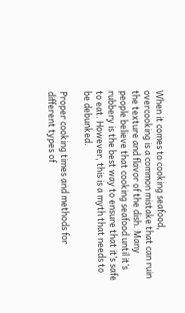When it comes to cooking seafood, overcooking is a common mistake that can ruin the texture and flavor of the dish. Many people believe that cooking seafood until it’s rubbery is the best way to ensure that it’s safe to eat. However, this is a myth that needs to be debunked.

Proper cooking times and methods for different types of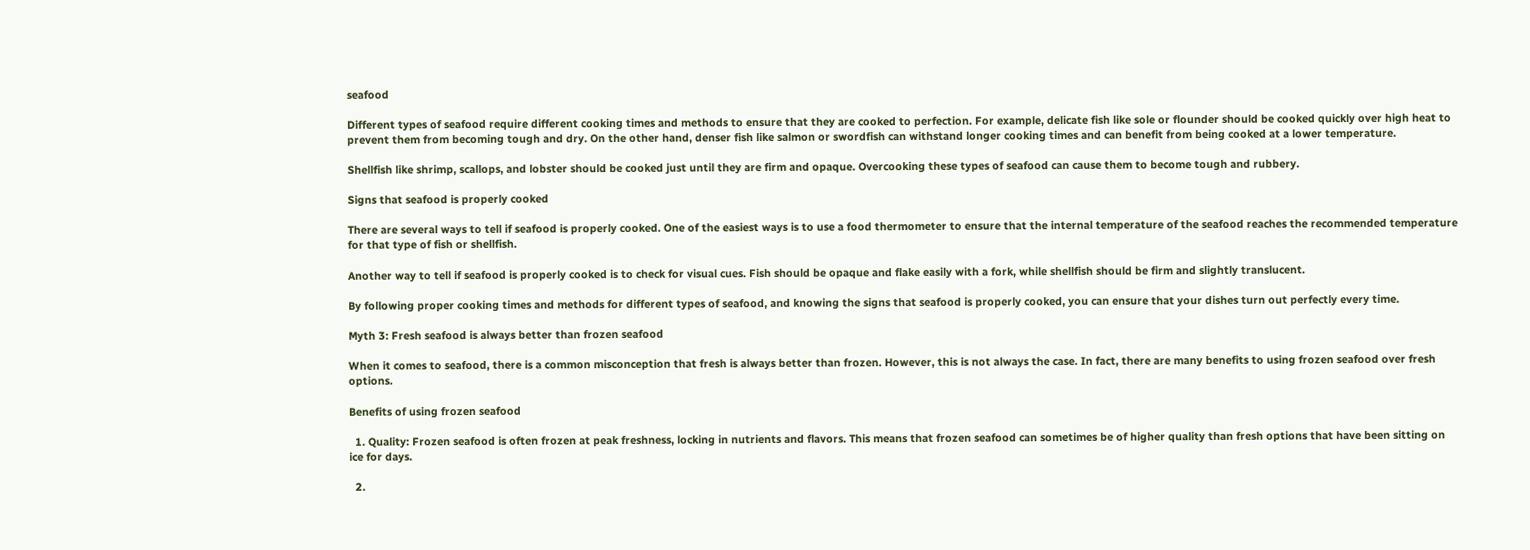seafood

Different types of seafood require different cooking times and methods to ensure that they are cooked to perfection. For example, delicate fish like sole or flounder should be cooked quickly over high heat to prevent them from becoming tough and dry. On the other hand, denser fish like salmon or swordfish can withstand longer cooking times and can benefit from being cooked at a lower temperature.

Shellfish like shrimp, scallops, and lobster should be cooked just until they are firm and opaque. Overcooking these types of seafood can cause them to become tough and rubbery.

Signs that seafood is properly cooked

There are several ways to tell if seafood is properly cooked. One of the easiest ways is to use a food thermometer to ensure that the internal temperature of the seafood reaches the recommended temperature for that type of fish or shellfish.

Another way to tell if seafood is properly cooked is to check for visual cues. Fish should be opaque and flake easily with a fork, while shellfish should be firm and slightly translucent.

By following proper cooking times and methods for different types of seafood, and knowing the signs that seafood is properly cooked, you can ensure that your dishes turn out perfectly every time.

Myth 3: Fresh seafood is always better than frozen seafood

When it comes to seafood, there is a common misconception that fresh is always better than frozen. However, this is not always the case. In fact, there are many benefits to using frozen seafood over fresh options.

Benefits of using frozen seafood

  1. Quality: Frozen seafood is often frozen at peak freshness, locking in nutrients and flavors. This means that frozen seafood can sometimes be of higher quality than fresh options that have been sitting on ice for days.

  2.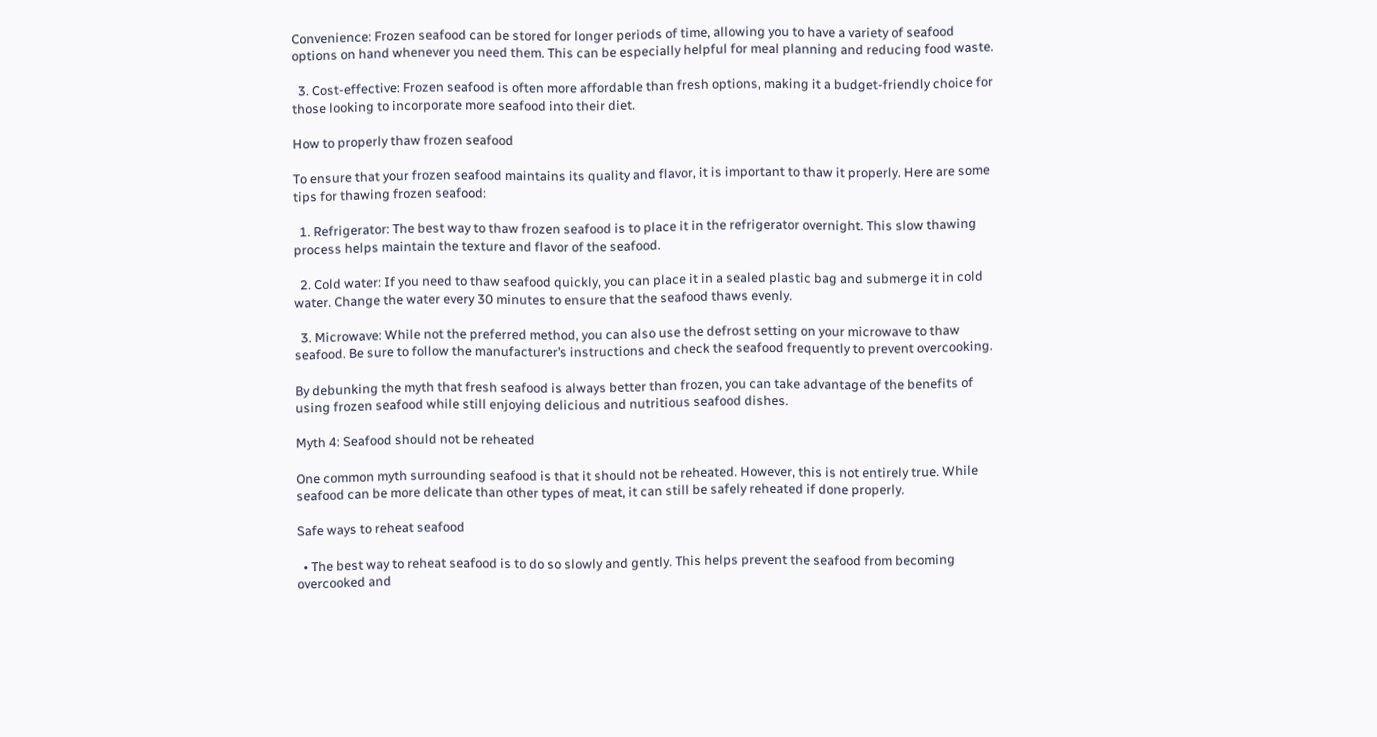Convenience: Frozen seafood can be stored for longer periods of time, allowing you to have a variety of seafood options on hand whenever you need them. This can be especially helpful for meal planning and reducing food waste.

  3. Cost-effective: Frozen seafood is often more affordable than fresh options, making it a budget-friendly choice for those looking to incorporate more seafood into their diet.

How to properly thaw frozen seafood

To ensure that your frozen seafood maintains its quality and flavor, it is important to thaw it properly. Here are some tips for thawing frozen seafood:

  1. Refrigerator: The best way to thaw frozen seafood is to place it in the refrigerator overnight. This slow thawing process helps maintain the texture and flavor of the seafood.

  2. Cold water: If you need to thaw seafood quickly, you can place it in a sealed plastic bag and submerge it in cold water. Change the water every 30 minutes to ensure that the seafood thaws evenly.

  3. Microwave: While not the preferred method, you can also use the defrost setting on your microwave to thaw seafood. Be sure to follow the manufacturer’s instructions and check the seafood frequently to prevent overcooking.

By debunking the myth that fresh seafood is always better than frozen, you can take advantage of the benefits of using frozen seafood while still enjoying delicious and nutritious seafood dishes.

Myth 4: Seafood should not be reheated

One common myth surrounding seafood is that it should not be reheated. However, this is not entirely true. While seafood can be more delicate than other types of meat, it can still be safely reheated if done properly.

Safe ways to reheat seafood

  • The best way to reheat seafood is to do so slowly and gently. This helps prevent the seafood from becoming overcooked and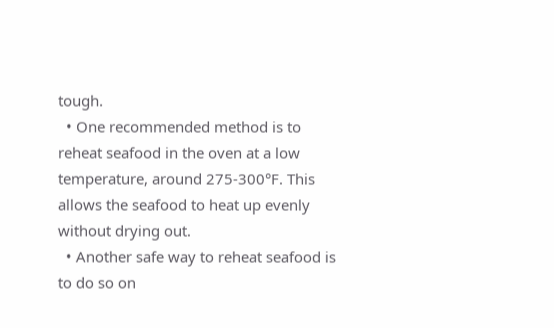tough.
  • One recommended method is to reheat seafood in the oven at a low temperature, around 275-300°F. This allows the seafood to heat up evenly without drying out.
  • Another safe way to reheat seafood is to do so on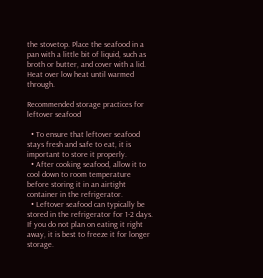the stovetop. Place the seafood in a pan with a little bit of liquid, such as broth or butter, and cover with a lid. Heat over low heat until warmed through.

Recommended storage practices for leftover seafood

  • To ensure that leftover seafood stays fresh and safe to eat, it is important to store it properly.
  • After cooking seafood, allow it to cool down to room temperature before storing it in an airtight container in the refrigerator.
  • Leftover seafood can typically be stored in the refrigerator for 1-2 days. If you do not plan on eating it right away, it is best to freeze it for longer storage.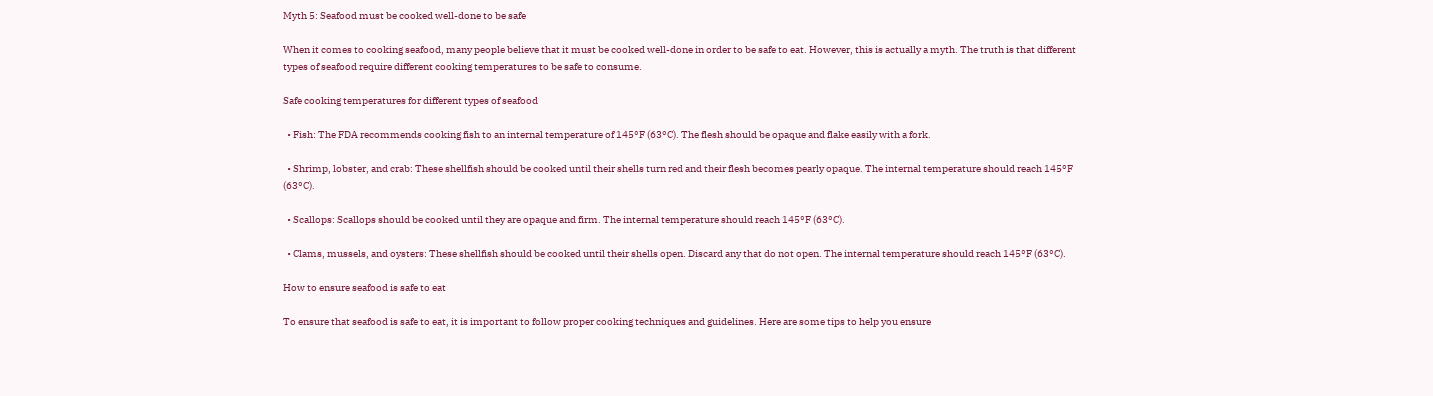Myth 5: Seafood must be cooked well-done to be safe

When it comes to cooking seafood, many people believe that it must be cooked well-done in order to be safe to eat. However, this is actually a myth. The truth is that different types of seafood require different cooking temperatures to be safe to consume.

Safe cooking temperatures for different types of seafood

  • Fish: The FDA recommends cooking fish to an internal temperature of 145°F (63°C). The flesh should be opaque and flake easily with a fork.

  • Shrimp, lobster, and crab: These shellfish should be cooked until their shells turn red and their flesh becomes pearly opaque. The internal temperature should reach 145°F (63°C).

  • Scallops: Scallops should be cooked until they are opaque and firm. The internal temperature should reach 145°F (63°C).

  • Clams, mussels, and oysters: These shellfish should be cooked until their shells open. Discard any that do not open. The internal temperature should reach 145°F (63°C).

How to ensure seafood is safe to eat

To ensure that seafood is safe to eat, it is important to follow proper cooking techniques and guidelines. Here are some tips to help you ensure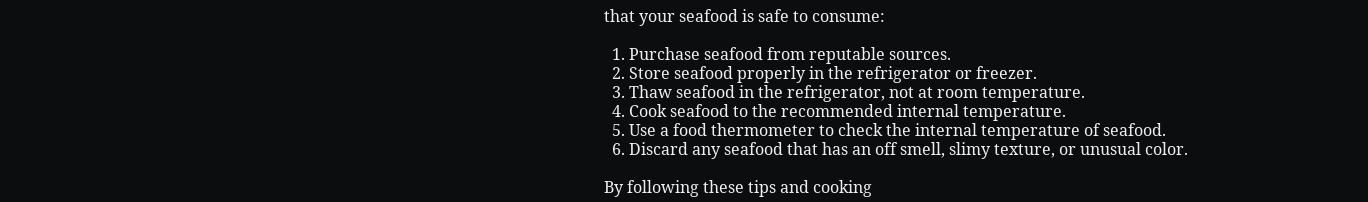that your seafood is safe to consume:

  1. Purchase seafood from reputable sources.
  2. Store seafood properly in the refrigerator or freezer.
  3. Thaw seafood in the refrigerator, not at room temperature.
  4. Cook seafood to the recommended internal temperature.
  5. Use a food thermometer to check the internal temperature of seafood.
  6. Discard any seafood that has an off smell, slimy texture, or unusual color.

By following these tips and cooking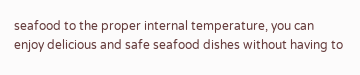seafood to the proper internal temperature, you can enjoy delicious and safe seafood dishes without having to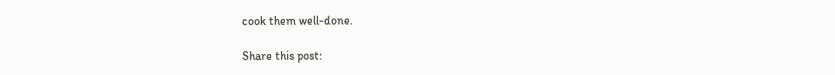cook them well-done.

Share this post: